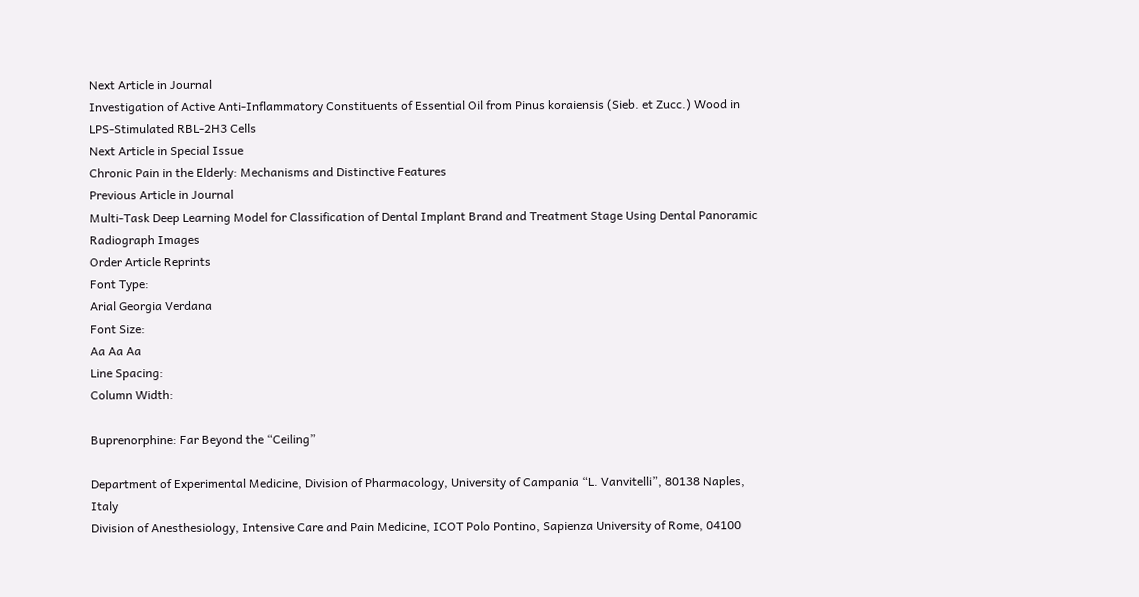Next Article in Journal
Investigation of Active Anti-Inflammatory Constituents of Essential Oil from Pinus koraiensis (Sieb. et Zucc.) Wood in LPS-Stimulated RBL-2H3 Cells
Next Article in Special Issue
Chronic Pain in the Elderly: Mechanisms and Distinctive Features
Previous Article in Journal
Multi-Task Deep Learning Model for Classification of Dental Implant Brand and Treatment Stage Using Dental Panoramic Radiograph Images
Order Article Reprints
Font Type:
Arial Georgia Verdana
Font Size:
Aa Aa Aa
Line Spacing:
Column Width:

Buprenorphine: Far Beyond the “Ceiling”

Department of Experimental Medicine, Division of Pharmacology, University of Campania “L. Vanvitelli”, 80138 Naples, Italy
Division of Anesthesiology, Intensive Care and Pain Medicine, ICOT Polo Pontino, Sapienza University of Rome, 04100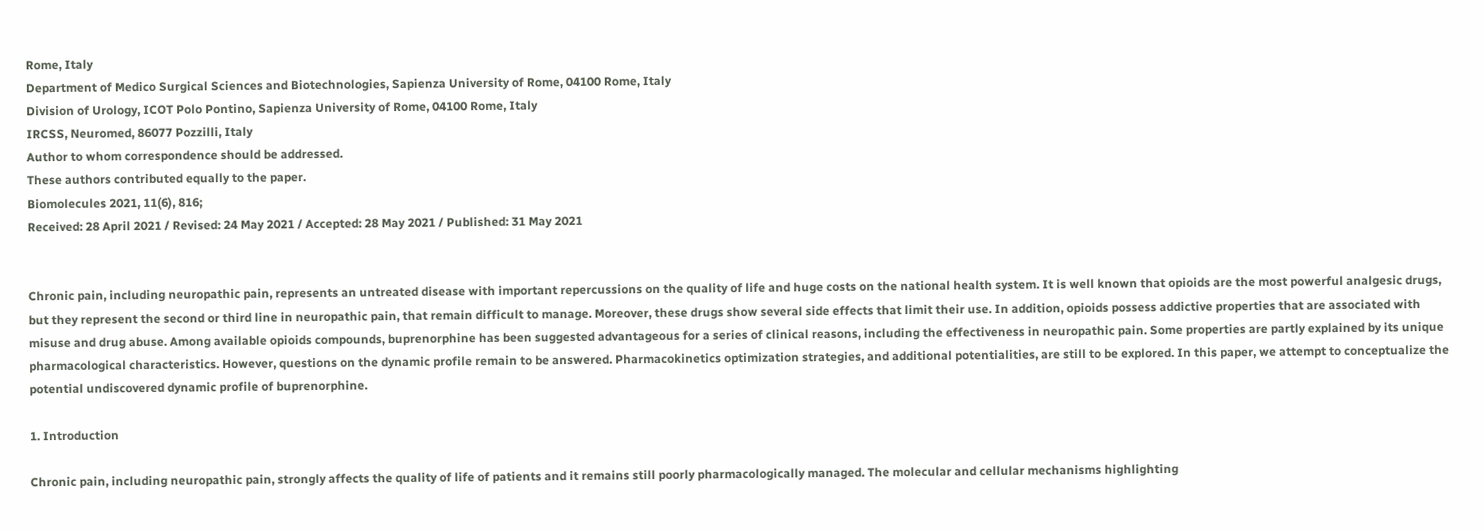Rome, Italy
Department of Medico Surgical Sciences and Biotechnologies, Sapienza University of Rome, 04100 Rome, Italy
Division of Urology, ICOT Polo Pontino, Sapienza University of Rome, 04100 Rome, Italy
IRCSS, Neuromed, 86077 Pozzilli, Italy
Author to whom correspondence should be addressed.
These authors contributed equally to the paper.
Biomolecules 2021, 11(6), 816;
Received: 28 April 2021 / Revised: 24 May 2021 / Accepted: 28 May 2021 / Published: 31 May 2021


Chronic pain, including neuropathic pain, represents an untreated disease with important repercussions on the quality of life and huge costs on the national health system. It is well known that opioids are the most powerful analgesic drugs, but they represent the second or third line in neuropathic pain, that remain difficult to manage. Moreover, these drugs show several side effects that limit their use. In addition, opioids possess addictive properties that are associated with misuse and drug abuse. Among available opioids compounds, buprenorphine has been suggested advantageous for a series of clinical reasons, including the effectiveness in neuropathic pain. Some properties are partly explained by its unique pharmacological characteristics. However, questions on the dynamic profile remain to be answered. Pharmacokinetics optimization strategies, and additional potentialities, are still to be explored. In this paper, we attempt to conceptualize the potential undiscovered dynamic profile of buprenorphine.

1. Introduction

Chronic pain, including neuropathic pain, strongly affects the quality of life of patients and it remains still poorly pharmacologically managed. The molecular and cellular mechanisms highlighting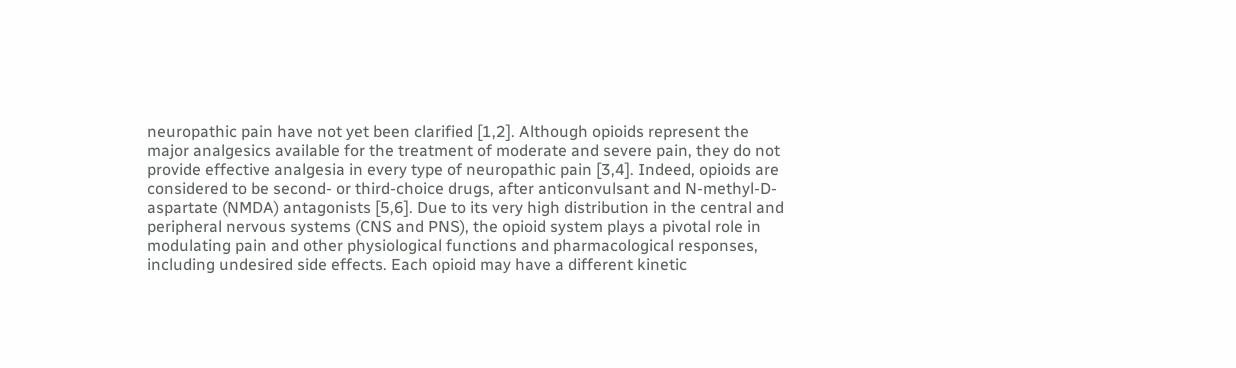neuropathic pain have not yet been clarified [1,2]. Although opioids represent the major analgesics available for the treatment of moderate and severe pain, they do not provide effective analgesia in every type of neuropathic pain [3,4]. Indeed, opioids are considered to be second- or third-choice drugs, after anticonvulsant and N-methyl-D-aspartate (NMDA) antagonists [5,6]. Due to its very high distribution in the central and peripheral nervous systems (CNS and PNS), the opioid system plays a pivotal role in modulating pain and other physiological functions and pharmacological responses, including undesired side effects. Each opioid may have a different kinetic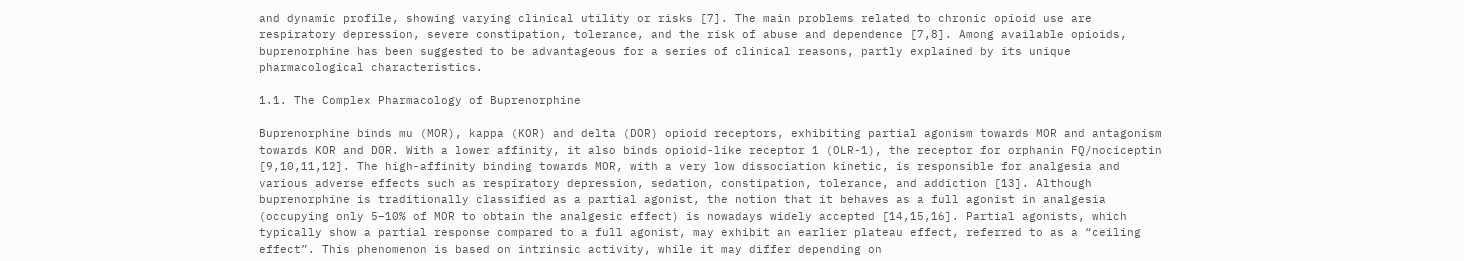and dynamic profile, showing varying clinical utility or risks [7]. The main problems related to chronic opioid use are respiratory depression, severe constipation, tolerance, and the risk of abuse and dependence [7,8]. Among available opioids, buprenorphine has been suggested to be advantageous for a series of clinical reasons, partly explained by its unique pharmacological characteristics.

1.1. The Complex Pharmacology of Buprenorphine

Buprenorphine binds mu (MOR), kappa (KOR) and delta (DOR) opioid receptors, exhibiting partial agonism towards MOR and antagonism towards KOR and DOR. With a lower affinity, it also binds opioid-like receptor 1 (OLR-1), the receptor for orphanin FQ/nociceptin [9,10,11,12]. The high-affinity binding towards MOR, with a very low dissociation kinetic, is responsible for analgesia and various adverse effects such as respiratory depression, sedation, constipation, tolerance, and addiction [13]. Although buprenorphine is traditionally classified as a partial agonist, the notion that it behaves as a full agonist in analgesia (occupying only 5–10% of MOR to obtain the analgesic effect) is nowadays widely accepted [14,15,16]. Partial agonists, which typically show a partial response compared to a full agonist, may exhibit an earlier plateau effect, referred to as a “ceiling effect”. This phenomenon is based on intrinsic activity, while it may differ depending on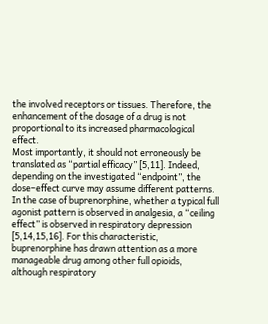the involved receptors or tissues. Therefore, the enhancement of the dosage of a drug is not proportional to its increased pharmacological effect.
Most importantly, it should not erroneously be translated as “partial efficacy” [5,11]. Indeed, depending on the investigated “endpoint”, the dose–effect curve may assume different patterns. In the case of buprenorphine, whether a typical full agonist pattern is observed in analgesia, a “ceiling effect” is observed in respiratory depression [5,14,15,16]. For this characteristic, buprenorphine has drawn attention as a more manageable drug among other full opioids, although respiratory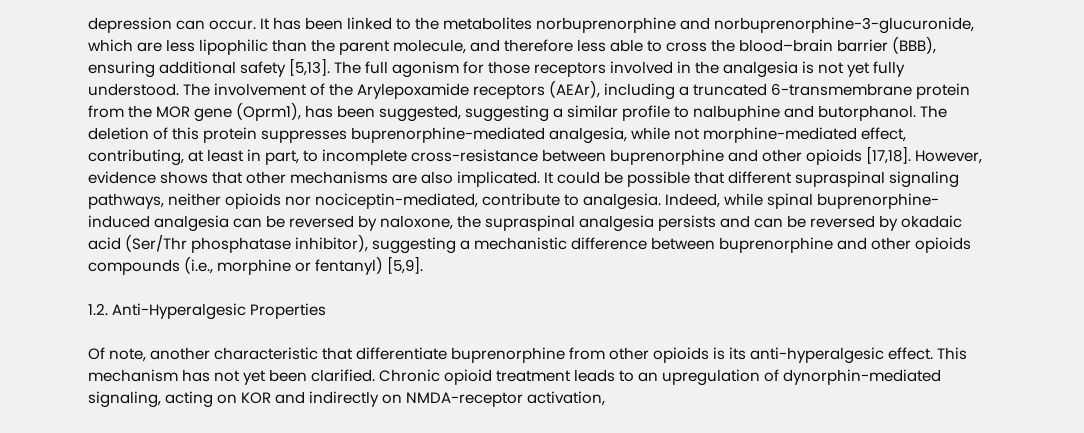depression can occur. It has been linked to the metabolites norbuprenorphine and norbuprenorphine-3-glucuronide, which are less lipophilic than the parent molecule, and therefore less able to cross the blood–brain barrier (BBB), ensuring additional safety [5,13]. The full agonism for those receptors involved in the analgesia is not yet fully understood. The involvement of the Arylepoxamide receptors (AEAr), including a truncated 6-transmembrane protein from the MOR gene (Oprm1), has been suggested, suggesting a similar profile to nalbuphine and butorphanol. The deletion of this protein suppresses buprenorphine-mediated analgesia, while not morphine-mediated effect, contributing, at least in part, to incomplete cross-resistance between buprenorphine and other opioids [17,18]. However, evidence shows that other mechanisms are also implicated. It could be possible that different supraspinal signaling pathways, neither opioids nor nociceptin-mediated, contribute to analgesia. Indeed, while spinal buprenorphine-induced analgesia can be reversed by naloxone, the supraspinal analgesia persists and can be reversed by okadaic acid (Ser/Thr phosphatase inhibitor), suggesting a mechanistic difference between buprenorphine and other opioids compounds (i.e., morphine or fentanyl) [5,9].

1.2. Anti-Hyperalgesic Properties

Of note, another characteristic that differentiate buprenorphine from other opioids is its anti-hyperalgesic effect. This mechanism has not yet been clarified. Chronic opioid treatment leads to an upregulation of dynorphin-mediated signaling, acting on KOR and indirectly on NMDA-receptor activation,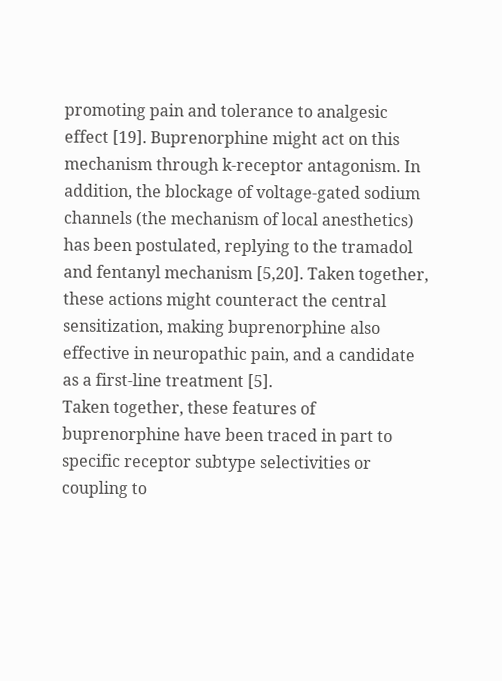promoting pain and tolerance to analgesic effect [19]. Buprenorphine might act on this mechanism through k-receptor antagonism. In addition, the blockage of voltage-gated sodium channels (the mechanism of local anesthetics) has been postulated, replying to the tramadol and fentanyl mechanism [5,20]. Taken together, these actions might counteract the central sensitization, making buprenorphine also effective in neuropathic pain, and a candidate as a first-line treatment [5].
Taken together, these features of buprenorphine have been traced in part to specific receptor subtype selectivities or coupling to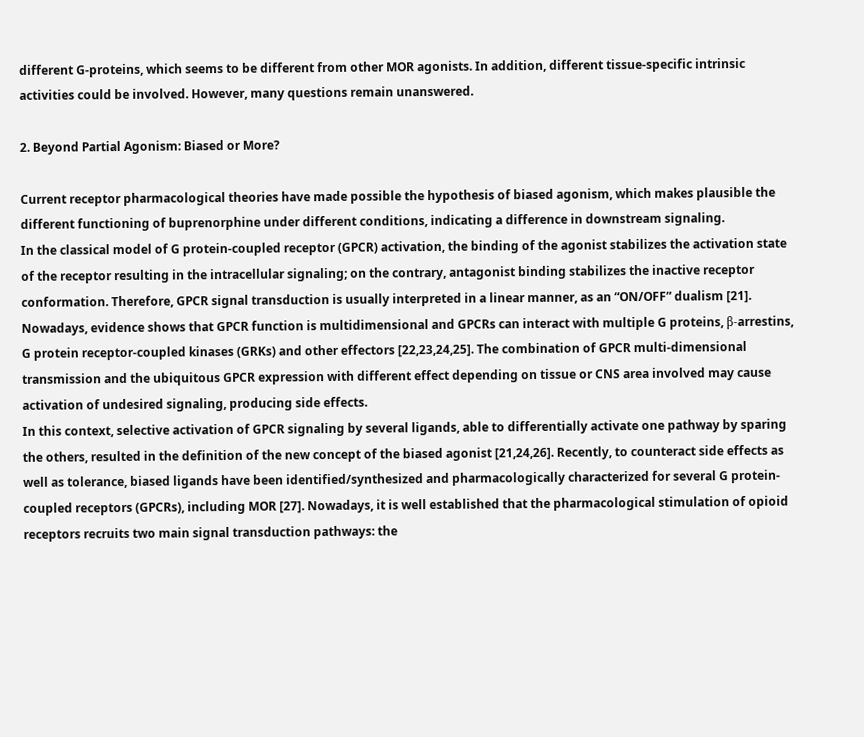different G-proteins, which seems to be different from other MOR agonists. In addition, different tissue-specific intrinsic activities could be involved. However, many questions remain unanswered.

2. Beyond Partial Agonism: Biased or More?

Current receptor pharmacological theories have made possible the hypothesis of biased agonism, which makes plausible the different functioning of buprenorphine under different conditions, indicating a difference in downstream signaling.
In the classical model of G protein-coupled receptor (GPCR) activation, the binding of the agonist stabilizes the activation state of the receptor resulting in the intracellular signaling; on the contrary, antagonist binding stabilizes the inactive receptor conformation. Therefore, GPCR signal transduction is usually interpreted in a linear manner, as an “ON/OFF” dualism [21]. Nowadays, evidence shows that GPCR function is multidimensional and GPCRs can interact with multiple G proteins, β-arrestins, G protein receptor-coupled kinases (GRKs) and other effectors [22,23,24,25]. The combination of GPCR multi-dimensional transmission and the ubiquitous GPCR expression with different effect depending on tissue or CNS area involved may cause activation of undesired signaling, producing side effects.
In this context, selective activation of GPCR signaling by several ligands, able to differentially activate one pathway by sparing the others, resulted in the definition of the new concept of the biased agonist [21,24,26]. Recently, to counteract side effects as well as tolerance, biased ligands have been identified/synthesized and pharmacologically characterized for several G protein-coupled receptors (GPCRs), including MOR [27]. Nowadays, it is well established that the pharmacological stimulation of opioid receptors recruits two main signal transduction pathways: the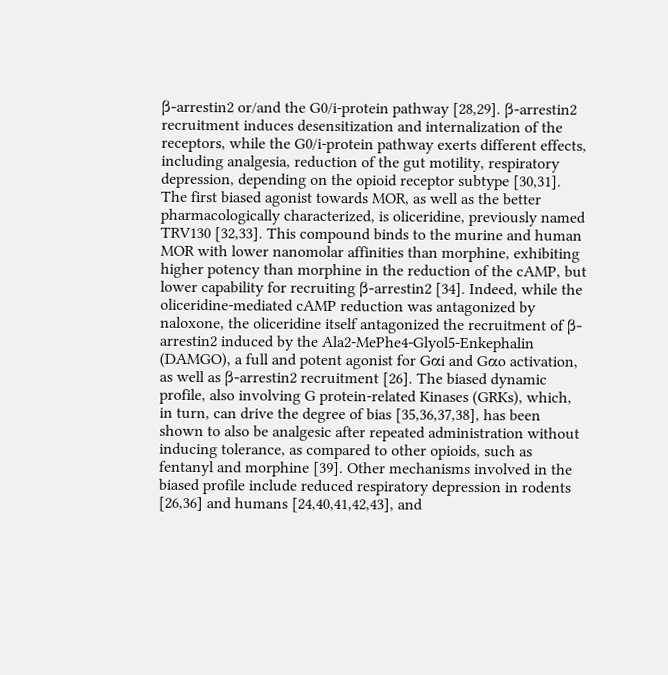β-arrestin2 or/and the G0/i-protein pathway [28,29]. β-arrestin2 recruitment induces desensitization and internalization of the receptors, while the G0/i-protein pathway exerts different effects, including analgesia, reduction of the gut motility, respiratory depression, depending on the opioid receptor subtype [30,31]. The first biased agonist towards MOR, as well as the better pharmacologically characterized, is oliceridine, previously named TRV130 [32,33]. This compound binds to the murine and human MOR with lower nanomolar affinities than morphine, exhibiting higher potency than morphine in the reduction of the cAMP, but lower capability for recruiting β-arrestin2 [34]. Indeed, while the oliceridine-mediated cAMP reduction was antagonized by naloxone, the oliceridine itself antagonized the recruitment of β-arrestin2 induced by the Ala2-MePhe4-Glyol5-Enkephalin (DAMGO), a full and potent agonist for Gαi and Gαo activation, as well as β-arrestin2 recruitment [26]. The biased dynamic profile, also involving G protein-related Kinases (GRKs), which, in turn, can drive the degree of bias [35,36,37,38], has been shown to also be analgesic after repeated administration without inducing tolerance, as compared to other opioids, such as fentanyl and morphine [39]. Other mechanisms involved in the biased profile include reduced respiratory depression in rodents [26,36] and humans [24,40,41,42,43], and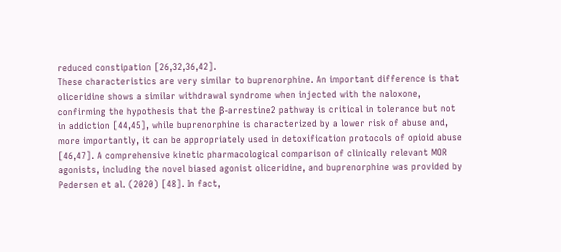reduced constipation [26,32,36,42].
These characteristics are very similar to buprenorphine. An important difference is that oliceridine shows a similar withdrawal syndrome when injected with the naloxone, confirming the hypothesis that the β-arrestine2 pathway is critical in tolerance but not in addiction [44,45], while buprenorphine is characterized by a lower risk of abuse and, more importantly, it can be appropriately used in detoxification protocols of opioid abuse [46,47]. A comprehensive kinetic pharmacological comparison of clinically relevant MOR agonists, including the novel biased agonist oliceridine, and buprenorphine was provided by Pedersen et al. (2020) [48]. In fact,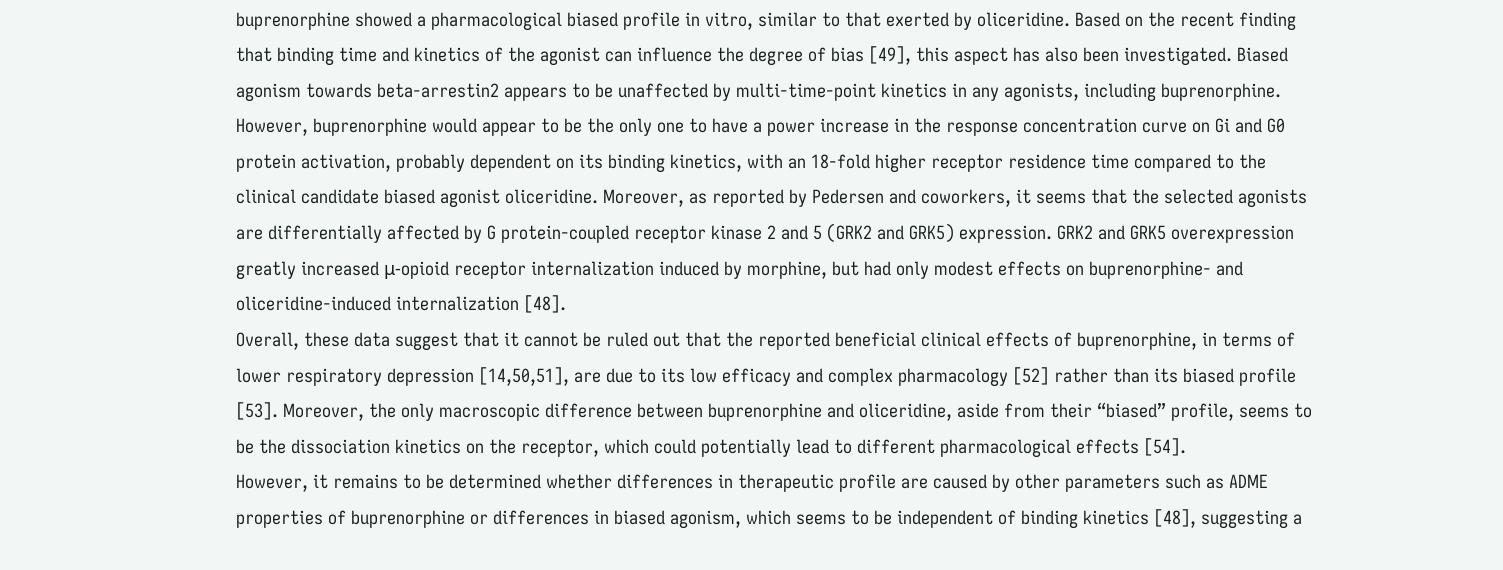buprenorphine showed a pharmacological biased profile in vitro, similar to that exerted by oliceridine. Based on the recent finding that binding time and kinetics of the agonist can influence the degree of bias [49], this aspect has also been investigated. Biased agonism towards beta-arrestin2 appears to be unaffected by multi-time-point kinetics in any agonists, including buprenorphine. However, buprenorphine would appear to be the only one to have a power increase in the response concentration curve on Gi and G0 protein activation, probably dependent on its binding kinetics, with an 18-fold higher receptor residence time compared to the clinical candidate biased agonist oliceridine. Moreover, as reported by Pedersen and coworkers, it seems that the selected agonists are differentially affected by G protein-coupled receptor kinase 2 and 5 (GRK2 and GRK5) expression. GRK2 and GRK5 overexpression greatly increased μ-opioid receptor internalization induced by morphine, but had only modest effects on buprenorphine- and oliceridine-induced internalization [48].
Overall, these data suggest that it cannot be ruled out that the reported beneficial clinical effects of buprenorphine, in terms of lower respiratory depression [14,50,51], are due to its low efficacy and complex pharmacology [52] rather than its biased profile [53]. Moreover, the only macroscopic difference between buprenorphine and oliceridine, aside from their “biased” profile, seems to be the dissociation kinetics on the receptor, which could potentially lead to different pharmacological effects [54].
However, it remains to be determined whether differences in therapeutic profile are caused by other parameters such as ADME properties of buprenorphine or differences in biased agonism, which seems to be independent of binding kinetics [48], suggesting a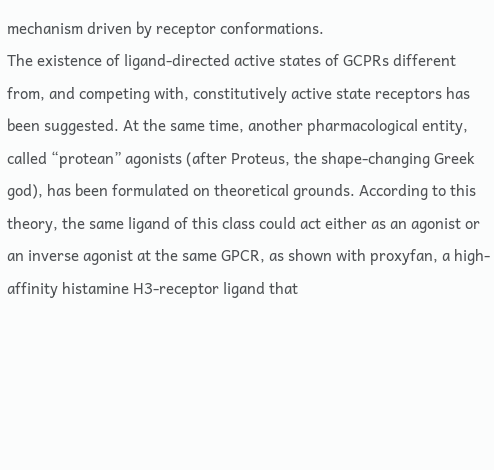mechanism driven by receptor conformations.
The existence of ligand-directed active states of GCPRs different from, and competing with, constitutively active state receptors has been suggested. At the same time, another pharmacological entity, called “protean” agonists (after Proteus, the shape-changing Greek god), has been formulated on theoretical grounds. According to this theory, the same ligand of this class could act either as an agonist or an inverse agonist at the same GPCR, as shown with proxyfan, a high-affinity histamine H3-receptor ligand that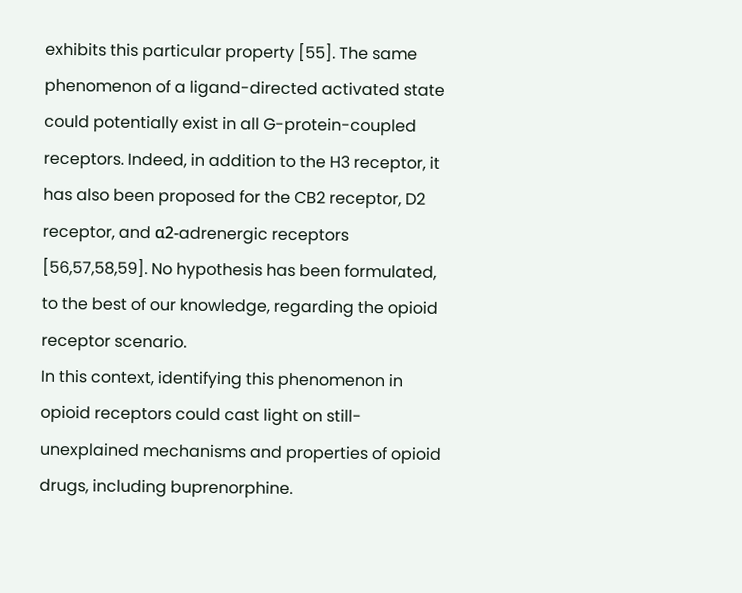exhibits this particular property [55]. The same phenomenon of a ligand-directed activated state could potentially exist in all G-protein-coupled receptors. Indeed, in addition to the H3 receptor, it has also been proposed for the CB2 receptor, D2 receptor, and α2-adrenergic receptors [56,57,58,59]. No hypothesis has been formulated, to the best of our knowledge, regarding the opioid receptor scenario.
In this context, identifying this phenomenon in opioid receptors could cast light on still-unexplained mechanisms and properties of opioid drugs, including buprenorphine.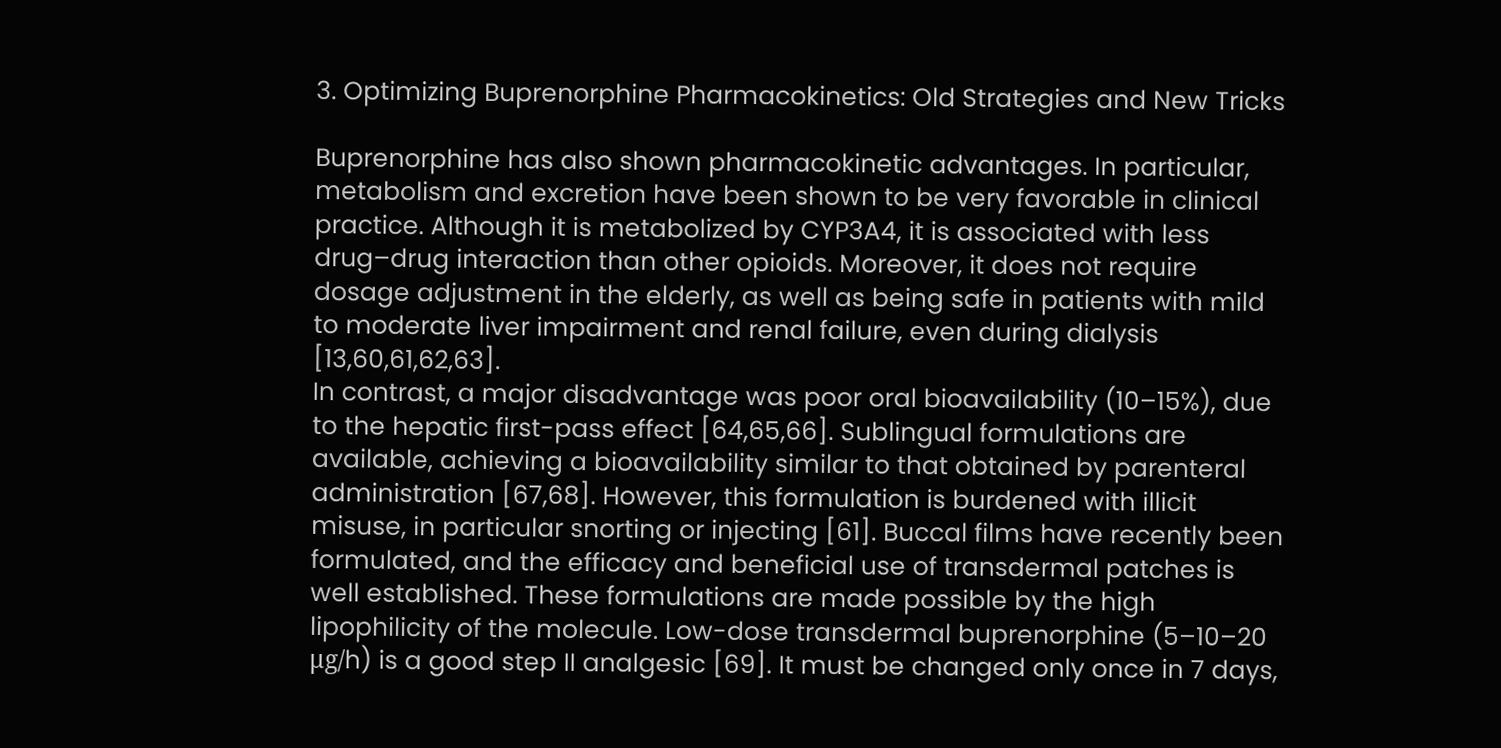3. Optimizing Buprenorphine Pharmacokinetics: Old Strategies and New Tricks

Buprenorphine has also shown pharmacokinetic advantages. In particular, metabolism and excretion have been shown to be very favorable in clinical practice. Although it is metabolized by CYP3A4, it is associated with less drug–drug interaction than other opioids. Moreover, it does not require dosage adjustment in the elderly, as well as being safe in patients with mild to moderate liver impairment and renal failure, even during dialysis [13,60,61,62,63].
In contrast, a major disadvantage was poor oral bioavailability (10–15%), due to the hepatic first-pass effect [64,65,66]. Sublingual formulations are available, achieving a bioavailability similar to that obtained by parenteral administration [67,68]. However, this formulation is burdened with illicit misuse, in particular snorting or injecting [61]. Buccal films have recently been formulated, and the efficacy and beneficial use of transdermal patches is well established. These formulations are made possible by the high lipophilicity of the molecule. Low-dose transdermal buprenorphine (5–10–20 μg/h) is a good step II analgesic [69]. It must be changed only once in 7 days,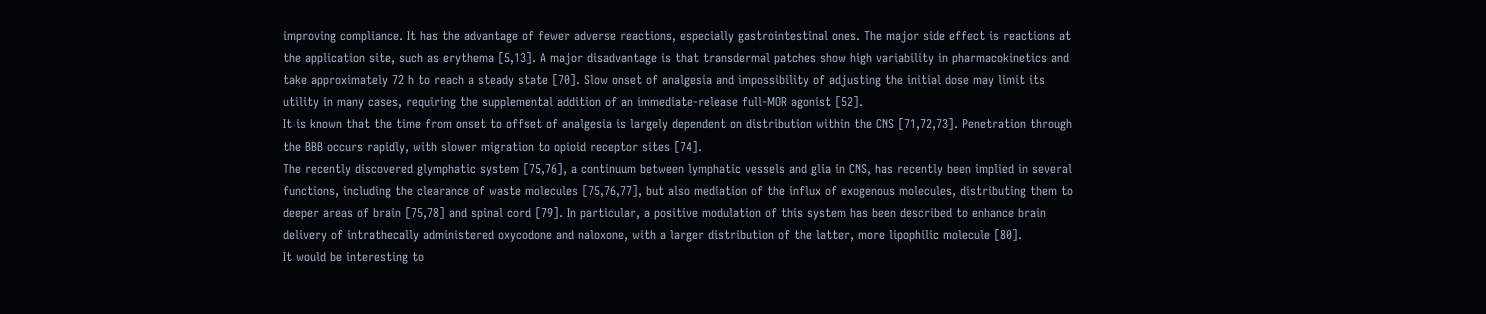improving compliance. It has the advantage of fewer adverse reactions, especially gastrointestinal ones. The major side effect is reactions at the application site, such as erythema [5,13]. A major disadvantage is that transdermal patches show high variability in pharmacokinetics and take approximately 72 h to reach a steady state [70]. Slow onset of analgesia and impossibility of adjusting the initial dose may limit its utility in many cases, requiring the supplemental addition of an immediate-release full-MOR agonist [52].
It is known that the time from onset to offset of analgesia is largely dependent on distribution within the CNS [71,72,73]. Penetration through the BBB occurs rapidly, with slower migration to opioid receptor sites [74].
The recently discovered glymphatic system [75,76], a continuum between lymphatic vessels and glia in CNS, has recently been implied in several functions, including the clearance of waste molecules [75,76,77], but also mediation of the influx of exogenous molecules, distributing them to deeper areas of brain [75,78] and spinal cord [79]. In particular, a positive modulation of this system has been described to enhance brain delivery of intrathecally administered oxycodone and naloxone, with a larger distribution of the latter, more lipophilic molecule [80].
It would be interesting to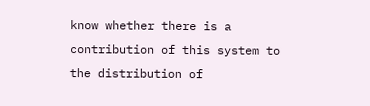know whether there is a contribution of this system to the distribution of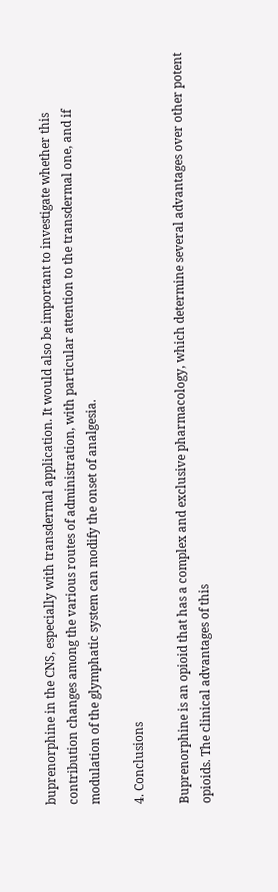buprenorphine in the CNS, especially with transdermal application. It would also be important to investigate whether this contribution changes among the various routes of administration, with particular attention to the transdermal one, and if modulation of the glymphatic system can modify the onset of analgesia.

4. Conclusions

Buprenorphine is an opioid that has a complex and exclusive pharmacology, which determine several advantages over other potent opioids. The clinical advantages of this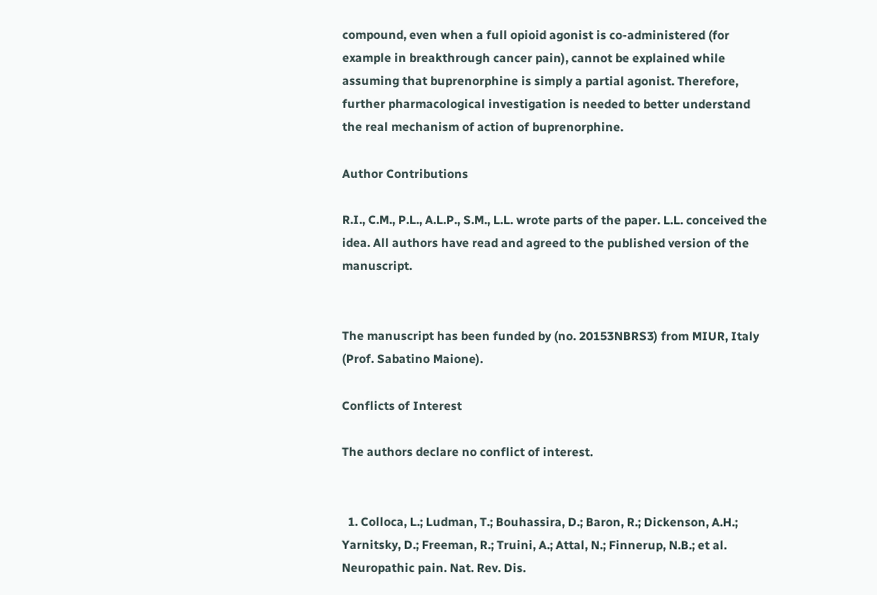compound, even when a full opioid agonist is co-administered (for example in breakthrough cancer pain), cannot be explained while assuming that buprenorphine is simply a partial agonist. Therefore, further pharmacological investigation is needed to better understand the real mechanism of action of buprenorphine.

Author Contributions

R.I., C.M., P.L., A.L.P., S.M., L.L. wrote parts of the paper. L.L. conceived the idea. All authors have read and agreed to the published version of the manuscript.


The manuscript has been funded by (no. 20153NBRS3) from MIUR, Italy (Prof. Sabatino Maione).

Conflicts of Interest

The authors declare no conflict of interest.


  1. Colloca, L.; Ludman, T.; Bouhassira, D.; Baron, R.; Dickenson, A.H.; Yarnitsky, D.; Freeman, R.; Truini, A.; Attal, N.; Finnerup, N.B.; et al. Neuropathic pain. Nat. Rev. Dis.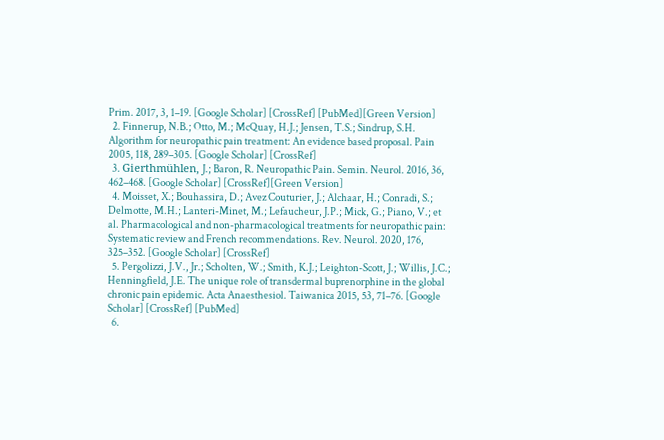Prim. 2017, 3, 1–19. [Google Scholar] [CrossRef] [PubMed][Green Version]
  2. Finnerup, N.B.; Otto, M.; McQuay, H.J.; Jensen, T.S.; Sindrup, S.H. Algorithm for neuropathic pain treatment: An evidence based proposal. Pain 2005, 118, 289–305. [Google Scholar] [CrossRef]
  3. Gierthmühlen, J.; Baron, R. Neuropathic Pain. Semin. Neurol. 2016, 36, 462–468. [Google Scholar] [CrossRef][Green Version]
  4. Moisset, X.; Bouhassira, D.; Avez Couturier, J.; Alchaar, H.; Conradi, S.; Delmotte, M.H.; Lanteri-Minet, M.; Lefaucheur, J.P.; Mick, G.; Piano, V.; et al. Pharmacological and non-pharmacological treatments for neuropathic pain: Systematic review and French recommendations. Rev. Neurol. 2020, 176, 325–352. [Google Scholar] [CrossRef]
  5. Pergolizzi, J.V., Jr.; Scholten, W.; Smith, K.J.; Leighton-Scott, J.; Willis, J.C.; Henningfield, J.E. The unique role of transdermal buprenorphine in the global chronic pain epidemic. Acta Anaesthesiol. Taiwanica 2015, 53, 71–76. [Google Scholar] [CrossRef] [PubMed]
  6.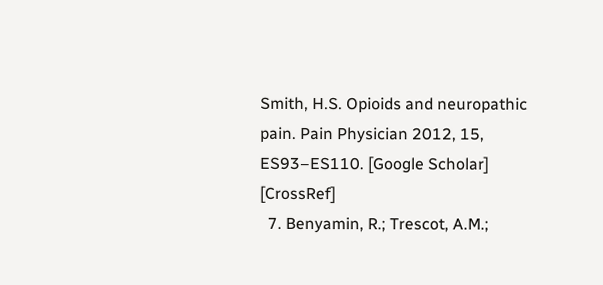Smith, H.S. Opioids and neuropathic pain. Pain Physician 2012, 15, ES93–ES110. [Google Scholar] [CrossRef]
  7. Benyamin, R.; Trescot, A.M.;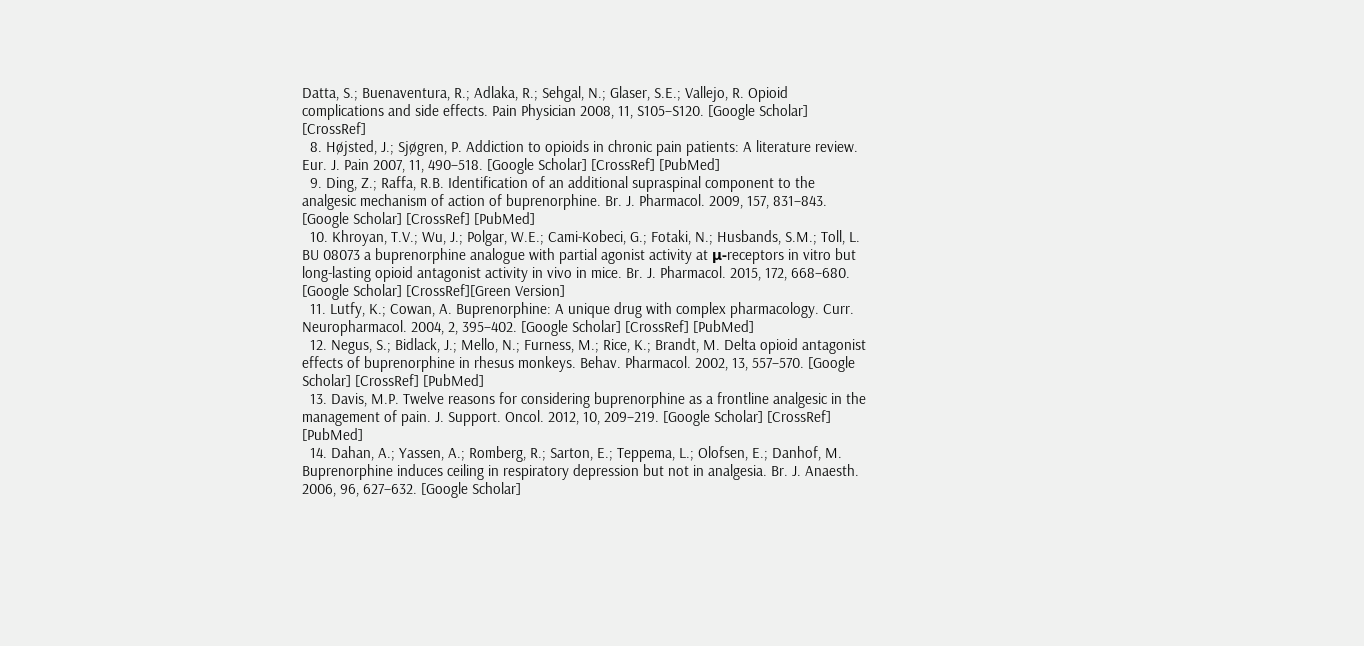Datta, S.; Buenaventura, R.; Adlaka, R.; Sehgal, N.; Glaser, S.E.; Vallejo, R. Opioid complications and side effects. Pain Physician 2008, 11, S105–S120. [Google Scholar] [CrossRef]
  8. Højsted, J.; Sjøgren, P. Addiction to opioids in chronic pain patients: A literature review. Eur. J. Pain 2007, 11, 490–518. [Google Scholar] [CrossRef] [PubMed]
  9. Ding, Z.; Raffa, R.B. Identification of an additional supraspinal component to the analgesic mechanism of action of buprenorphine. Br. J. Pharmacol. 2009, 157, 831–843. [Google Scholar] [CrossRef] [PubMed]
  10. Khroyan, T.V.; Wu, J.; Polgar, W.E.; Cami-Kobeci, G.; Fotaki, N.; Husbands, S.M.; Toll, L. BU 08073 a buprenorphine analogue with partial agonist activity at μ-receptors in vitro but long-lasting opioid antagonist activity in vivo in mice. Br. J. Pharmacol. 2015, 172, 668–680. [Google Scholar] [CrossRef][Green Version]
  11. Lutfy, K.; Cowan, A. Buprenorphine: A unique drug with complex pharmacology. Curr. Neuropharmacol. 2004, 2, 395–402. [Google Scholar] [CrossRef] [PubMed]
  12. Negus, S.; Bidlack, J.; Mello, N.; Furness, M.; Rice, K.; Brandt, M. Delta opioid antagonist effects of buprenorphine in rhesus monkeys. Behav. Pharmacol. 2002, 13, 557–570. [Google Scholar] [CrossRef] [PubMed]
  13. Davis, M.P. Twelve reasons for considering buprenorphine as a frontline analgesic in the management of pain. J. Support. Oncol. 2012, 10, 209–219. [Google Scholar] [CrossRef] [PubMed]
  14. Dahan, A.; Yassen, A.; Romberg, R.; Sarton, E.; Teppema, L.; Olofsen, E.; Danhof, M. Buprenorphine induces ceiling in respiratory depression but not in analgesia. Br. J. Anaesth. 2006, 96, 627–632. [Google Scholar]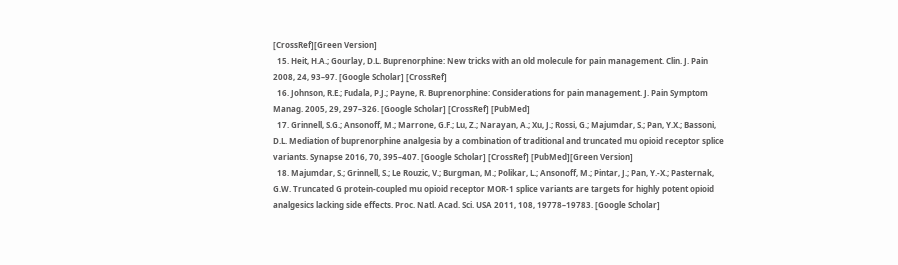[CrossRef][Green Version]
  15. Heit, H.A.; Gourlay, D.L. Buprenorphine: New tricks with an old molecule for pain management. Clin. J. Pain 2008, 24, 93–97. [Google Scholar] [CrossRef]
  16. Johnson, R.E.; Fudala, P.J.; Payne, R. Buprenorphine: Considerations for pain management. J. Pain Symptom Manag. 2005, 29, 297–326. [Google Scholar] [CrossRef] [PubMed]
  17. Grinnell, S.G.; Ansonoff, M.; Marrone, G.F.; Lu, Z.; Narayan, A.; Xu, J.; Rossi, G.; Majumdar, S.; Pan, Y.X.; Bassoni, D.L. Mediation of buprenorphine analgesia by a combination of traditional and truncated mu opioid receptor splice variants. Synapse 2016, 70, 395–407. [Google Scholar] [CrossRef] [PubMed][Green Version]
  18. Majumdar, S.; Grinnell, S.; Le Rouzic, V.; Burgman, M.; Polikar, L.; Ansonoff, M.; Pintar, J.; Pan, Y.-X.; Pasternak, G.W. Truncated G protein-coupled mu opioid receptor MOR-1 splice variants are targets for highly potent opioid analgesics lacking side effects. Proc. Natl. Acad. Sci. USA 2011, 108, 19778–19783. [Google Scholar]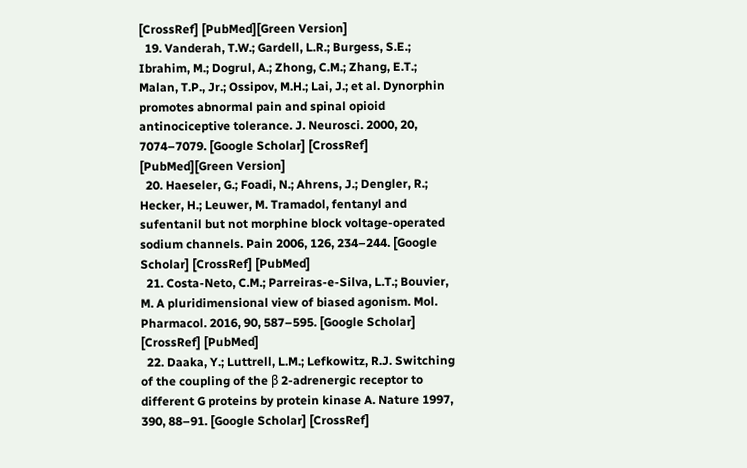[CrossRef] [PubMed][Green Version]
  19. Vanderah, T.W.; Gardell, L.R.; Burgess, S.E.; Ibrahim, M.; Dogrul, A.; Zhong, C.M.; Zhang, E.T.; Malan, T.P., Jr.; Ossipov, M.H.; Lai, J.; et al. Dynorphin promotes abnormal pain and spinal opioid antinociceptive tolerance. J. Neurosci. 2000, 20, 7074–7079. [Google Scholar] [CrossRef] [PubMed][Green Version]
  20. Haeseler, G.; Foadi, N.; Ahrens, J.; Dengler, R.; Hecker, H.; Leuwer, M. Tramadol, fentanyl and sufentanil but not morphine block voltage-operated sodium channels. Pain 2006, 126, 234–244. [Google Scholar] [CrossRef] [PubMed]
  21. Costa-Neto, C.M.; Parreiras-e-Silva, L.T.; Bouvier, M. A pluridimensional view of biased agonism. Mol. Pharmacol. 2016, 90, 587–595. [Google Scholar] [CrossRef] [PubMed]
  22. Daaka, Y.; Luttrell, L.M.; Lefkowitz, R.J. Switching of the coupling of the β 2-adrenergic receptor to different G proteins by protein kinase A. Nature 1997, 390, 88–91. [Google Scholar] [CrossRef]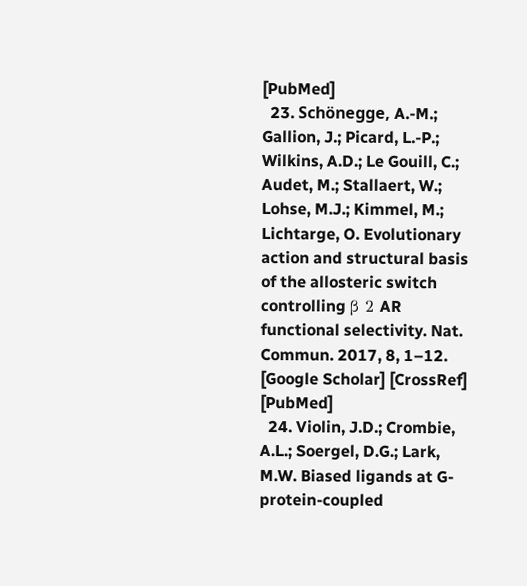[PubMed]
  23. Schönegge, A.-M.; Gallion, J.; Picard, L.-P.; Wilkins, A.D.; Le Gouill, C.; Audet, M.; Stallaert, W.; Lohse, M.J.; Kimmel, M.; Lichtarge, O. Evolutionary action and structural basis of the allosteric switch controlling β 2 AR functional selectivity. Nat. Commun. 2017, 8, 1–12. [Google Scholar] [CrossRef] [PubMed]
  24. Violin, J.D.; Crombie, A.L.; Soergel, D.G.; Lark, M.W. Biased ligands at G-protein-coupled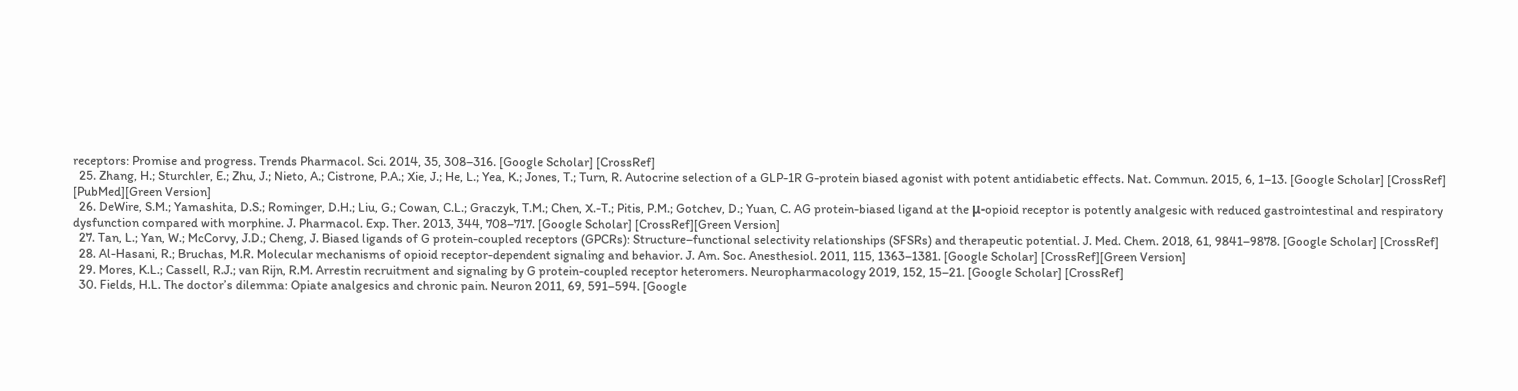receptors: Promise and progress. Trends Pharmacol. Sci. 2014, 35, 308–316. [Google Scholar] [CrossRef]
  25. Zhang, H.; Sturchler, E.; Zhu, J.; Nieto, A.; Cistrone, P.A.; Xie, J.; He, L.; Yea, K.; Jones, T.; Turn, R. Autocrine selection of a GLP-1R G-protein biased agonist with potent antidiabetic effects. Nat. Commun. 2015, 6, 1–13. [Google Scholar] [CrossRef] [PubMed][Green Version]
  26. DeWire, S.M.; Yamashita, D.S.; Rominger, D.H.; Liu, G.; Cowan, C.L.; Graczyk, T.M.; Chen, X.-T.; Pitis, P.M.; Gotchev, D.; Yuan, C. AG protein-biased ligand at the μ-opioid receptor is potently analgesic with reduced gastrointestinal and respiratory dysfunction compared with morphine. J. Pharmacol. Exp. Ther. 2013, 344, 708–717. [Google Scholar] [CrossRef][Green Version]
  27. Tan, L.; Yan, W.; McCorvy, J.D.; Cheng, J. Biased ligands of G protein-coupled receptors (GPCRs): Structure–functional selectivity relationships (SFSRs) and therapeutic potential. J. Med. Chem. 2018, 61, 9841–9878. [Google Scholar] [CrossRef]
  28. Al-Hasani, R.; Bruchas, M.R. Molecular mechanisms of opioid receptor-dependent signaling and behavior. J. Am. Soc. Anesthesiol. 2011, 115, 1363–1381. [Google Scholar] [CrossRef][Green Version]
  29. Mores, K.L.; Cassell, R.J.; van Rijn, R.M. Arrestin recruitment and signaling by G protein-coupled receptor heteromers. Neuropharmacology 2019, 152, 15–21. [Google Scholar] [CrossRef]
  30. Fields, H.L. The doctor’s dilemma: Opiate analgesics and chronic pain. Neuron 2011, 69, 591–594. [Google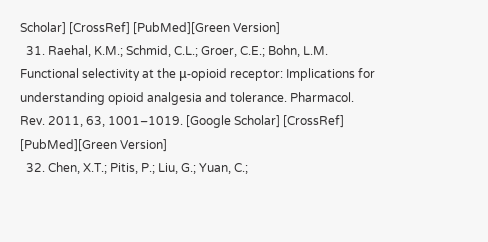Scholar] [CrossRef] [PubMed][Green Version]
  31. Raehal, K.M.; Schmid, C.L.; Groer, C.E.; Bohn, L.M. Functional selectivity at the μ-opioid receptor: Implications for understanding opioid analgesia and tolerance. Pharmacol. Rev. 2011, 63, 1001–1019. [Google Scholar] [CrossRef] [PubMed][Green Version]
  32. Chen, X.T.; Pitis, P.; Liu, G.; Yuan, C.;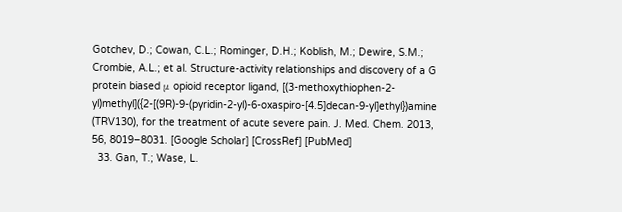Gotchev, D.; Cowan, C.L.; Rominger, D.H.; Koblish, M.; Dewire, S.M.; Crombie, A.L.; et al. Structure-activity relationships and discovery of a G protein biased μ opioid receptor ligand, [(3-methoxythiophen-2-yl)methyl]({2-[(9R)-9-(pyridin-2-yl)-6-oxaspiro-[4.5]decan-9-yl]ethyl})amine (TRV130), for the treatment of acute severe pain. J. Med. Chem. 2013, 56, 8019–8031. [Google Scholar] [CrossRef] [PubMed]
  33. Gan, T.; Wase, L.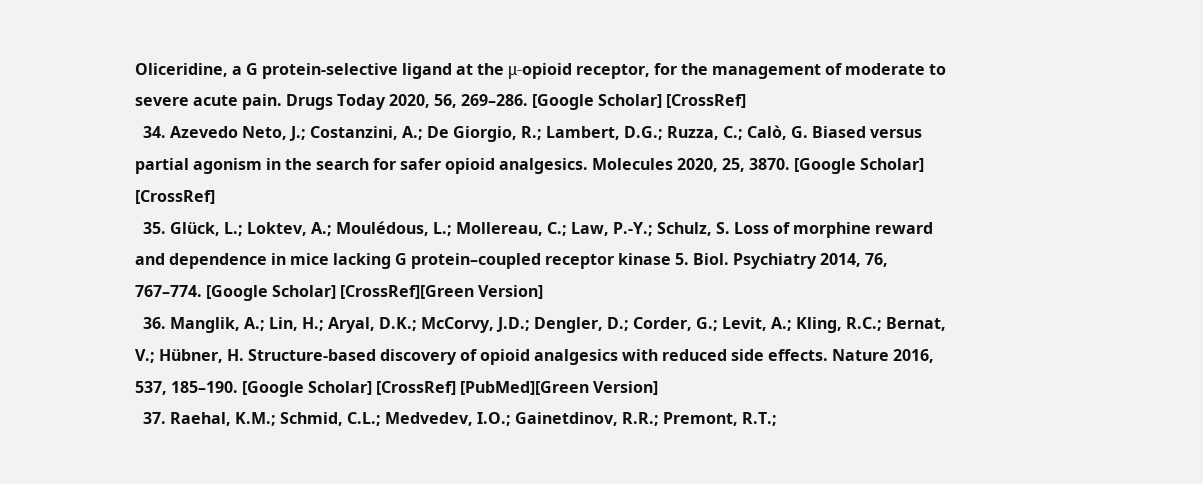Oliceridine, a G protein-selective ligand at the μ-opioid receptor, for the management of moderate to severe acute pain. Drugs Today 2020, 56, 269–286. [Google Scholar] [CrossRef]
  34. Azevedo Neto, J.; Costanzini, A.; De Giorgio, R.; Lambert, D.G.; Ruzza, C.; Calò, G. Biased versus partial agonism in the search for safer opioid analgesics. Molecules 2020, 25, 3870. [Google Scholar] [CrossRef]
  35. Glück, L.; Loktev, A.; Moulédous, L.; Mollereau, C.; Law, P.-Y.; Schulz, S. Loss of morphine reward and dependence in mice lacking G protein–coupled receptor kinase 5. Biol. Psychiatry 2014, 76, 767–774. [Google Scholar] [CrossRef][Green Version]
  36. Manglik, A.; Lin, H.; Aryal, D.K.; McCorvy, J.D.; Dengler, D.; Corder, G.; Levit, A.; Kling, R.C.; Bernat, V.; Hübner, H. Structure-based discovery of opioid analgesics with reduced side effects. Nature 2016, 537, 185–190. [Google Scholar] [CrossRef] [PubMed][Green Version]
  37. Raehal, K.M.; Schmid, C.L.; Medvedev, I.O.; Gainetdinov, R.R.; Premont, R.T.;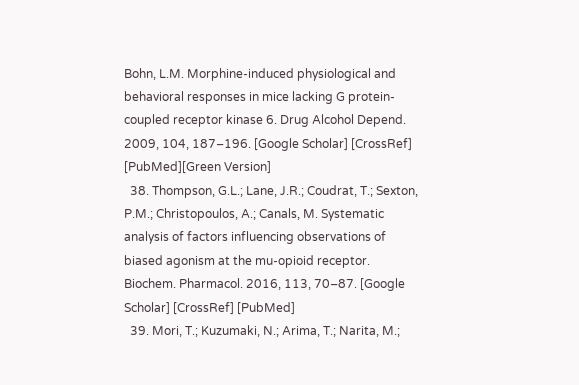Bohn, L.M. Morphine-induced physiological and behavioral responses in mice lacking G protein-coupled receptor kinase 6. Drug Alcohol Depend. 2009, 104, 187–196. [Google Scholar] [CrossRef] [PubMed][Green Version]
  38. Thompson, G.L.; Lane, J.R.; Coudrat, T.; Sexton, P.M.; Christopoulos, A.; Canals, M. Systematic analysis of factors influencing observations of biased agonism at the mu-opioid receptor. Biochem. Pharmacol. 2016, 113, 70–87. [Google Scholar] [CrossRef] [PubMed]
  39. Mori, T.; Kuzumaki, N.; Arima, T.; Narita, M.;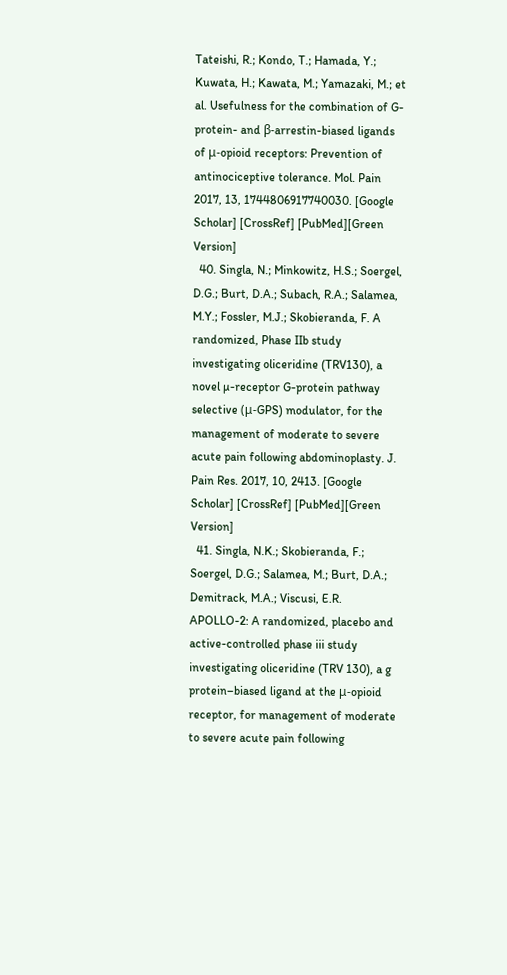Tateishi, R.; Kondo, T.; Hamada, Y.; Kuwata, H.; Kawata, M.; Yamazaki, M.; et al. Usefulness for the combination of G-protein- and β-arrestin-biased ligands of μ-opioid receptors: Prevention of antinociceptive tolerance. Mol. Pain 2017, 13, 1744806917740030. [Google Scholar] [CrossRef] [PubMed][Green Version]
  40. Singla, N.; Minkowitz, H.S.; Soergel, D.G.; Burt, D.A.; Subach, R.A.; Salamea, M.Y.; Fossler, M.J.; Skobieranda, F. A randomized, Phase IIb study investigating oliceridine (TRV130), a novel µ-receptor G-protein pathway selective (μ-GPS) modulator, for the management of moderate to severe acute pain following abdominoplasty. J. Pain Res. 2017, 10, 2413. [Google Scholar] [CrossRef] [PubMed][Green Version]
  41. Singla, N.K.; Skobieranda, F.; Soergel, D.G.; Salamea, M.; Burt, D.A.; Demitrack, M.A.; Viscusi, E.R. APOLLO-2: A randomized, placebo and active-controlled phase iii study investigating oliceridine (TRV 130), a g protein–biased ligand at the μ-opioid receptor, for management of moderate to severe acute pain following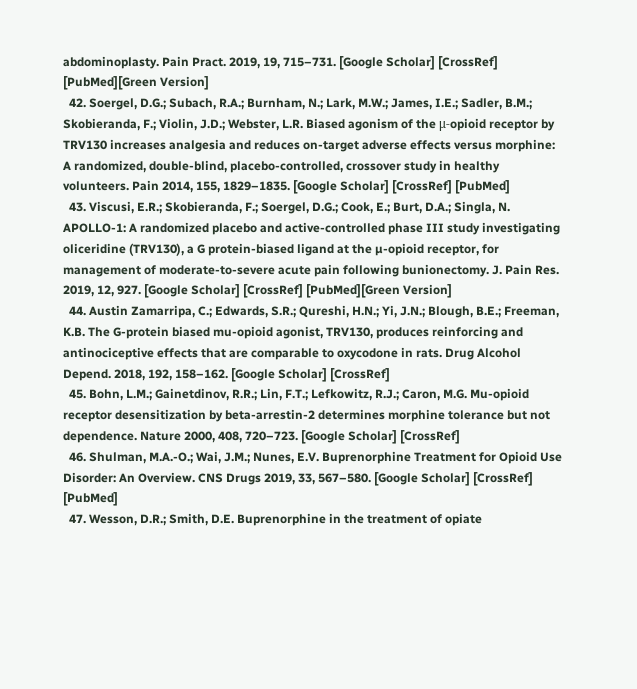abdominoplasty. Pain Pract. 2019, 19, 715–731. [Google Scholar] [CrossRef] [PubMed][Green Version]
  42. Soergel, D.G.; Subach, R.A.; Burnham, N.; Lark, M.W.; James, I.E.; Sadler, B.M.; Skobieranda, F.; Violin, J.D.; Webster, L.R. Biased agonism of the μ-opioid receptor by TRV130 increases analgesia and reduces on-target adverse effects versus morphine: A randomized, double-blind, placebo-controlled, crossover study in healthy volunteers. Pain 2014, 155, 1829–1835. [Google Scholar] [CrossRef] [PubMed]
  43. Viscusi, E.R.; Skobieranda, F.; Soergel, D.G.; Cook, E.; Burt, D.A.; Singla, N. APOLLO-1: A randomized placebo and active-controlled phase III study investigating oliceridine (TRV130), a G protein-biased ligand at the µ-opioid receptor, for management of moderate-to-severe acute pain following bunionectomy. J. Pain Res. 2019, 12, 927. [Google Scholar] [CrossRef] [PubMed][Green Version]
  44. Austin Zamarripa, C.; Edwards, S.R.; Qureshi, H.N.; Yi, J.N.; Blough, B.E.; Freeman, K.B. The G-protein biased mu-opioid agonist, TRV130, produces reinforcing and antinociceptive effects that are comparable to oxycodone in rats. Drug Alcohol Depend. 2018, 192, 158–162. [Google Scholar] [CrossRef]
  45. Bohn, L.M.; Gainetdinov, R.R.; Lin, F.T.; Lefkowitz, R.J.; Caron, M.G. Mu-opioid receptor desensitization by beta-arrestin-2 determines morphine tolerance but not dependence. Nature 2000, 408, 720–723. [Google Scholar] [CrossRef]
  46. Shulman, M.A.-O.; Wai, J.M.; Nunes, E.V. Buprenorphine Treatment for Opioid Use Disorder: An Overview. CNS Drugs 2019, 33, 567–580. [Google Scholar] [CrossRef] [PubMed]
  47. Wesson, D.R.; Smith, D.E. Buprenorphine in the treatment of opiate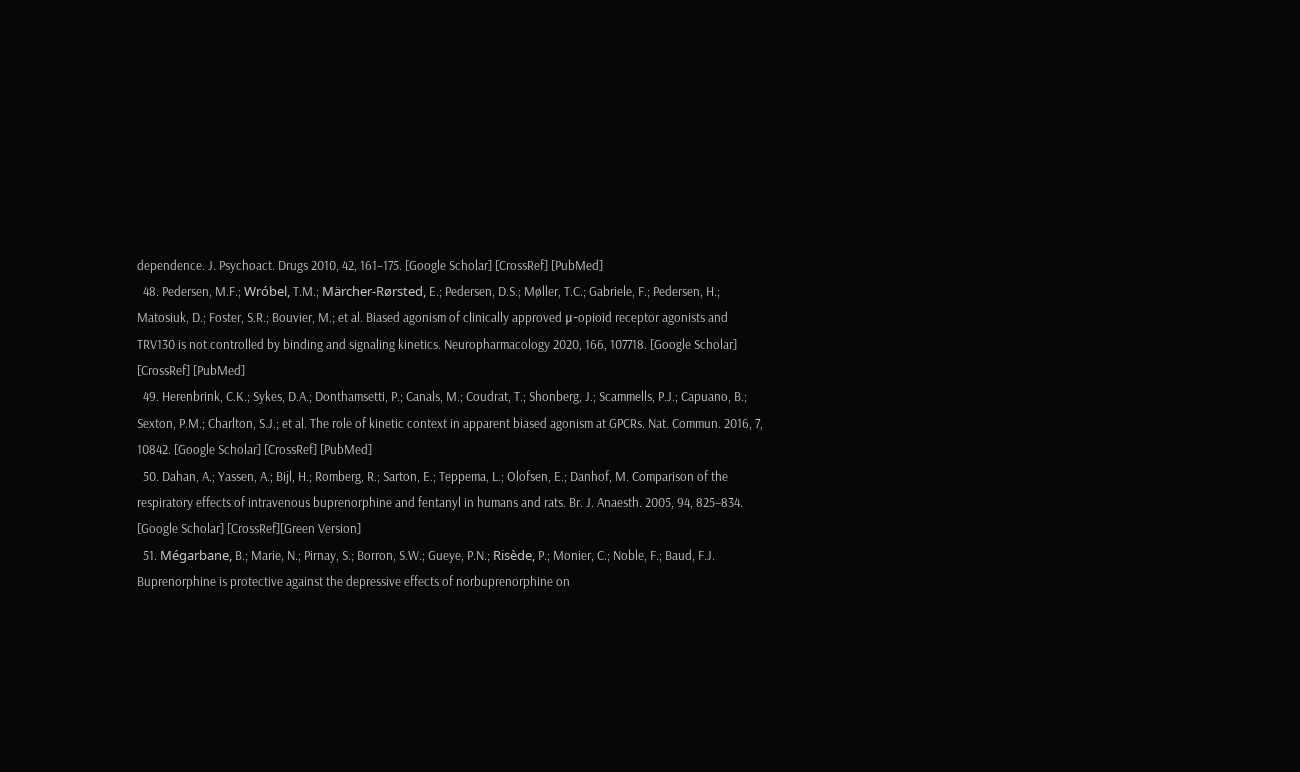dependence. J. Psychoact. Drugs 2010, 42, 161–175. [Google Scholar] [CrossRef] [PubMed]
  48. Pedersen, M.F.; Wróbel, T.M.; Märcher-Rørsted, E.; Pedersen, D.S.; Møller, T.C.; Gabriele, F.; Pedersen, H.; Matosiuk, D.; Foster, S.R.; Bouvier, M.; et al. Biased agonism of clinically approved μ-opioid receptor agonists and TRV130 is not controlled by binding and signaling kinetics. Neuropharmacology 2020, 166, 107718. [Google Scholar] [CrossRef] [PubMed]
  49. Herenbrink, C.K.; Sykes, D.A.; Donthamsetti, P.; Canals, M.; Coudrat, T.; Shonberg, J.; Scammells, P.J.; Capuano, B.; Sexton, P.M.; Charlton, S.J.; et al. The role of kinetic context in apparent biased agonism at GPCRs. Nat. Commun. 2016, 7, 10842. [Google Scholar] [CrossRef] [PubMed]
  50. Dahan, A.; Yassen, A.; Bijl, H.; Romberg, R.; Sarton, E.; Teppema, L.; Olofsen, E.; Danhof, M. Comparison of the respiratory effects of intravenous buprenorphine and fentanyl in humans and rats. Br. J. Anaesth. 2005, 94, 825–834. [Google Scholar] [CrossRef][Green Version]
  51. Mégarbane, B.; Marie, N.; Pirnay, S.; Borron, S.W.; Gueye, P.N.; Risède, P.; Monier, C.; Noble, F.; Baud, F.J. Buprenorphine is protective against the depressive effects of norbuprenorphine on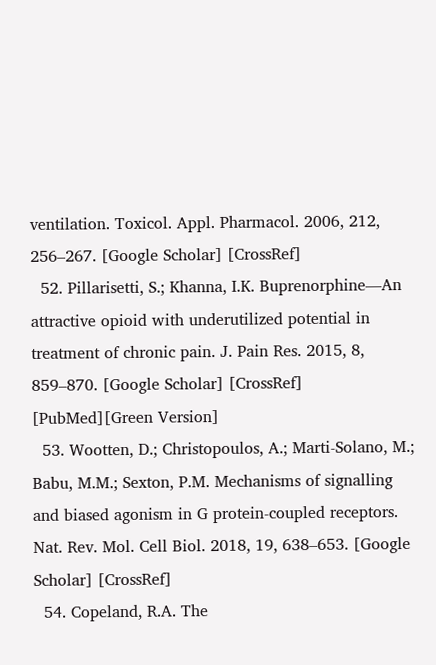ventilation. Toxicol. Appl. Pharmacol. 2006, 212, 256–267. [Google Scholar] [CrossRef]
  52. Pillarisetti, S.; Khanna, I.K. Buprenorphine—An attractive opioid with underutilized potential in treatment of chronic pain. J. Pain Res. 2015, 8, 859–870. [Google Scholar] [CrossRef] [PubMed][Green Version]
  53. Wootten, D.; Christopoulos, A.; Marti-Solano, M.; Babu, M.M.; Sexton, P.M. Mechanisms of signalling and biased agonism in G protein-coupled receptors. Nat. Rev. Mol. Cell Biol. 2018, 19, 638–653. [Google Scholar] [CrossRef]
  54. Copeland, R.A. The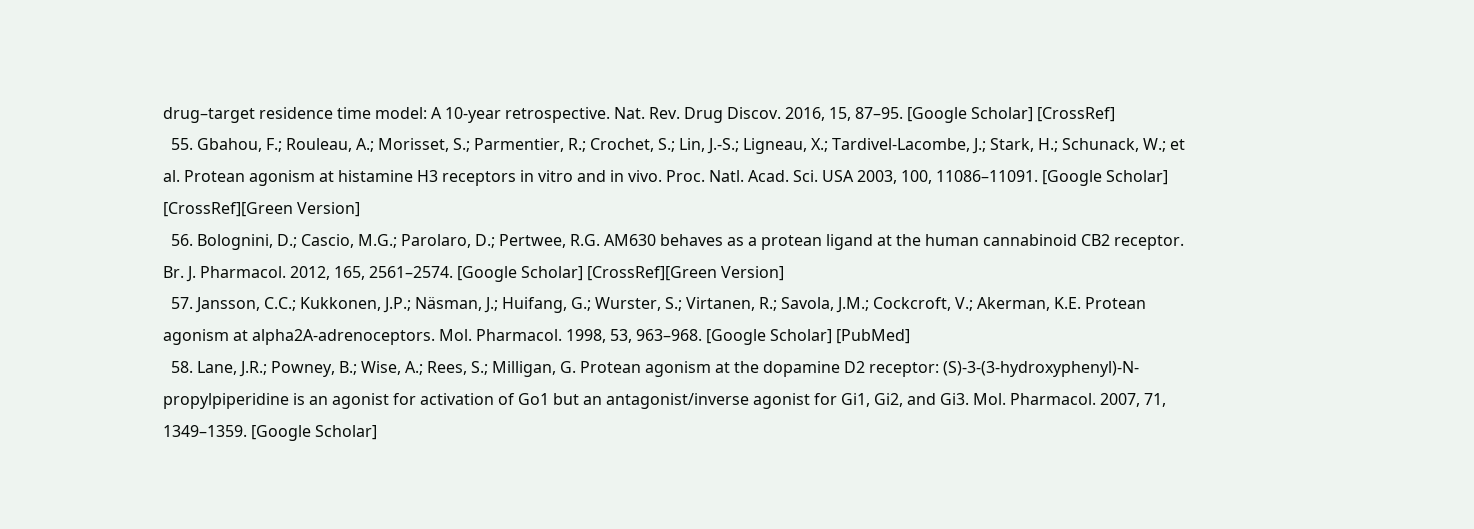drug–target residence time model: A 10-year retrospective. Nat. Rev. Drug Discov. 2016, 15, 87–95. [Google Scholar] [CrossRef]
  55. Gbahou, F.; Rouleau, A.; Morisset, S.; Parmentier, R.; Crochet, S.; Lin, J.-S.; Ligneau, X.; Tardivel-Lacombe, J.; Stark, H.; Schunack, W.; et al. Protean agonism at histamine H3 receptors in vitro and in vivo. Proc. Natl. Acad. Sci. USA 2003, 100, 11086–11091. [Google Scholar] [CrossRef][Green Version]
  56. Bolognini, D.; Cascio, M.G.; Parolaro, D.; Pertwee, R.G. AM630 behaves as a protean ligand at the human cannabinoid CB2 receptor. Br. J. Pharmacol. 2012, 165, 2561–2574. [Google Scholar] [CrossRef][Green Version]
  57. Jansson, C.C.; Kukkonen, J.P.; Näsman, J.; Huifang, G.; Wurster, S.; Virtanen, R.; Savola, J.M.; Cockcroft, V.; Akerman, K.E. Protean agonism at alpha2A-adrenoceptors. Mol. Pharmacol. 1998, 53, 963–968. [Google Scholar] [PubMed]
  58. Lane, J.R.; Powney, B.; Wise, A.; Rees, S.; Milligan, G. Protean agonism at the dopamine D2 receptor: (S)-3-(3-hydroxyphenyl)-N-propylpiperidine is an agonist for activation of Go1 but an antagonist/inverse agonist for Gi1, Gi2, and Gi3. Mol. Pharmacol. 2007, 71, 1349–1359. [Google Scholar]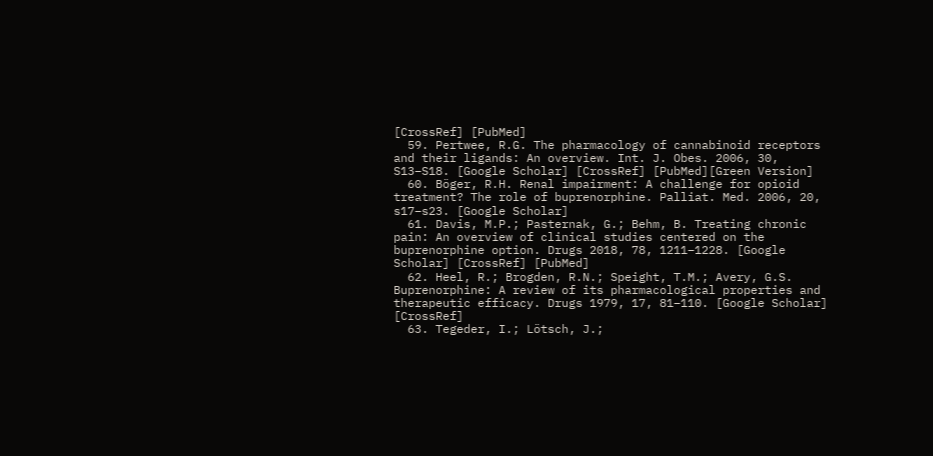[CrossRef] [PubMed]
  59. Pertwee, R.G. The pharmacology of cannabinoid receptors and their ligands: An overview. Int. J. Obes. 2006, 30, S13–S18. [Google Scholar] [CrossRef] [PubMed][Green Version]
  60. Böger, R.H. Renal impairment: A challenge for opioid treatment? The role of buprenorphine. Palliat. Med. 2006, 20, s17–s23. [Google Scholar]
  61. Davis, M.P.; Pasternak, G.; Behm, B. Treating chronic pain: An overview of clinical studies centered on the buprenorphine option. Drugs 2018, 78, 1211–1228. [Google Scholar] [CrossRef] [PubMed]
  62. Heel, R.; Brogden, R.N.; Speight, T.M.; Avery, G.S. Buprenorphine: A review of its pharmacological properties and therapeutic efficacy. Drugs 1979, 17, 81–110. [Google Scholar] [CrossRef]
  63. Tegeder, I.; Lötsch, J.;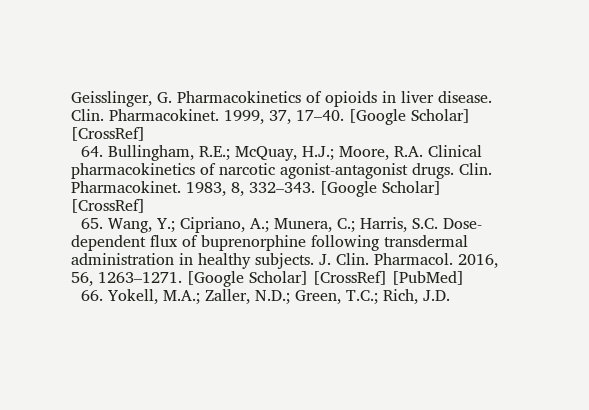Geisslinger, G. Pharmacokinetics of opioids in liver disease. Clin. Pharmacokinet. 1999, 37, 17–40. [Google Scholar] [CrossRef]
  64. Bullingham, R.E.; McQuay, H.J.; Moore, R.A. Clinical pharmacokinetics of narcotic agonist-antagonist drugs. Clin. Pharmacokinet. 1983, 8, 332–343. [Google Scholar] [CrossRef]
  65. Wang, Y.; Cipriano, A.; Munera, C.; Harris, S.C. Dose-dependent flux of buprenorphine following transdermal administration in healthy subjects. J. Clin. Pharmacol. 2016, 56, 1263–1271. [Google Scholar] [CrossRef] [PubMed]
  66. Yokell, M.A.; Zaller, N.D.; Green, T.C.; Rich, J.D.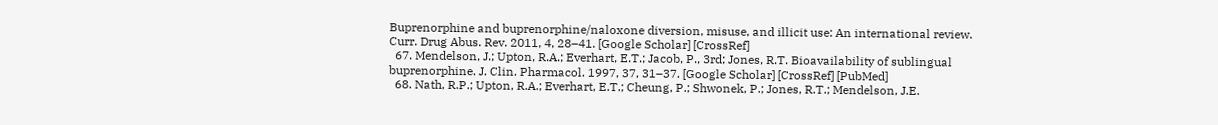Buprenorphine and buprenorphine/naloxone diversion, misuse, and illicit use: An international review. Curr. Drug Abus. Rev. 2011, 4, 28–41. [Google Scholar] [CrossRef]
  67. Mendelson, J.; Upton, R.A.; Everhart, E.T.; Jacob, P., 3rd; Jones, R.T. Bioavailability of sublingual buprenorphine. J. Clin. Pharmacol. 1997, 37, 31–37. [Google Scholar] [CrossRef] [PubMed]
  68. Nath, R.P.; Upton, R.A.; Everhart, E.T.; Cheung, P.; Shwonek, P.; Jones, R.T.; Mendelson, J.E.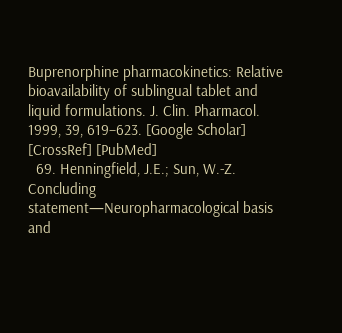Buprenorphine pharmacokinetics: Relative bioavailability of sublingual tablet and liquid formulations. J. Clin. Pharmacol. 1999, 39, 619–623. [Google Scholar] [CrossRef] [PubMed]
  69. Henningfield, J.E.; Sun, W.-Z. Concluding statement—Neuropharmacological basis and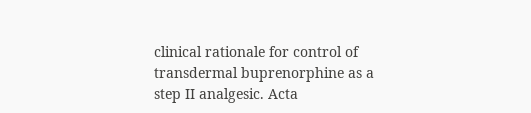clinical rationale for control of transdermal buprenorphine as a step II analgesic. Acta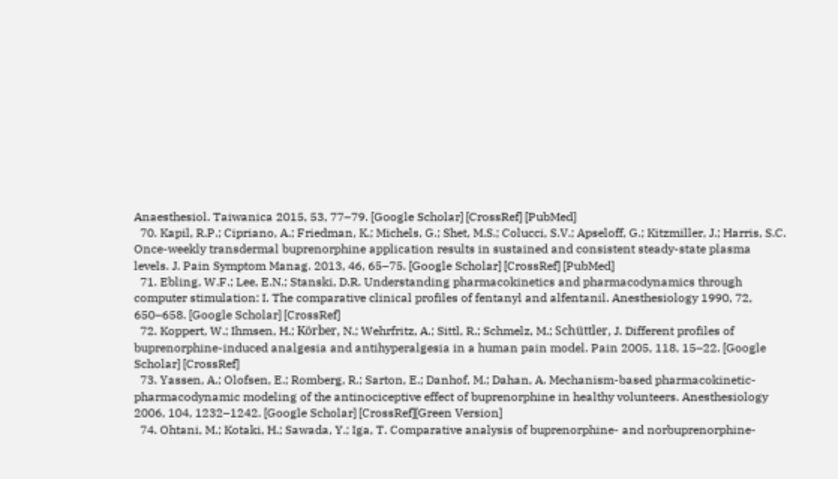Anaesthesiol. Taiwanica 2015, 53, 77–79. [Google Scholar] [CrossRef] [PubMed]
  70. Kapil, R.P.; Cipriano, A.; Friedman, K.; Michels, G.; Shet, M.S.; Colucci, S.V.; Apseloff, G.; Kitzmiller, J.; Harris, S.C. Once-weekly transdermal buprenorphine application results in sustained and consistent steady-state plasma levels. J. Pain Symptom Manag. 2013, 46, 65–75. [Google Scholar] [CrossRef] [PubMed]
  71. Ebling, W.F.; Lee, E.N.; Stanski, D.R. Understanding pharmacokinetics and pharmacodynamics through computer stimulation: I. The comparative clinical profiles of fentanyl and alfentanil. Anesthesiology 1990, 72, 650–658. [Google Scholar] [CrossRef]
  72. Koppert, W.; Ihmsen, H.; Körber, N.; Wehrfritz, A.; Sittl, R.; Schmelz, M.; Schüttler, J. Different profiles of buprenorphine-induced analgesia and antihyperalgesia in a human pain model. Pain 2005, 118, 15–22. [Google Scholar] [CrossRef]
  73. Yassen, A.; Olofsen, E.; Romberg, R.; Sarton, E.; Danhof, M.; Dahan, A. Mechanism-based pharmacokinetic-pharmacodynamic modeling of the antinociceptive effect of buprenorphine in healthy volunteers. Anesthesiology 2006, 104, 1232–1242. [Google Scholar] [CrossRef][Green Version]
  74. Ohtani, M.; Kotaki, H.; Sawada, Y.; Iga, T. Comparative analysis of buprenorphine- and norbuprenorphine-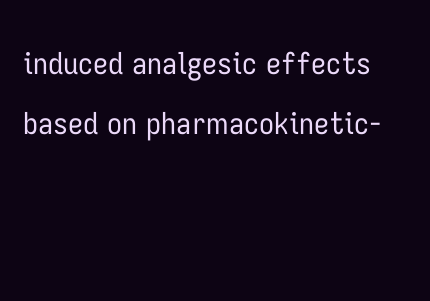induced analgesic effects based on pharmacokinetic-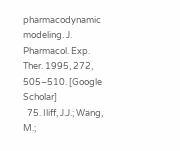pharmacodynamic modeling. J. Pharmacol. Exp. Ther. 1995, 272, 505–510. [Google Scholar]
  75. Iliff, J.J.; Wang, M.;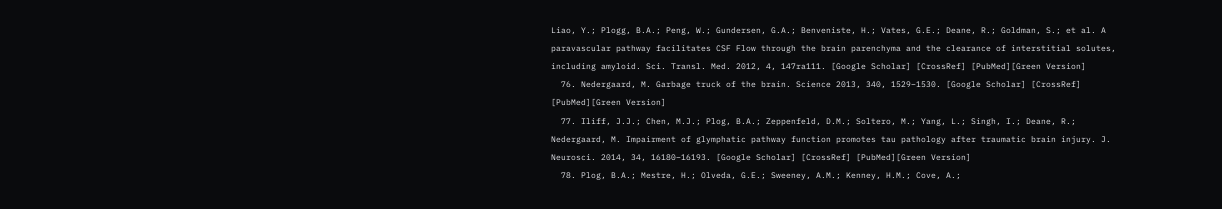Liao, Y.; Plogg, B.A.; Peng, W.; Gundersen, G.A.; Benveniste, H.; Vates, G.E.; Deane, R.; Goldman, S.; et al. A paravascular pathway facilitates CSF Flow through the brain parenchyma and the clearance of interstitial solutes, including amyloid. Sci. Transl. Med. 2012, 4, 147ra111. [Google Scholar] [CrossRef] [PubMed][Green Version]
  76. Nedergaard, M. Garbage truck of the brain. Science 2013, 340, 1529–1530. [Google Scholar] [CrossRef] [PubMed][Green Version]
  77. Iliff, J.J.; Chen, M.J.; Plog, B.A.; Zeppenfeld, D.M.; Soltero, M.; Yang, L.; Singh, I.; Deane, R.; Nedergaard, M. Impairment of glymphatic pathway function promotes tau pathology after traumatic brain injury. J. Neurosci. 2014, 34, 16180–16193. [Google Scholar] [CrossRef] [PubMed][Green Version]
  78. Plog, B.A.; Mestre, H.; Olveda, G.E.; Sweeney, A.M.; Kenney, H.M.; Cove, A.;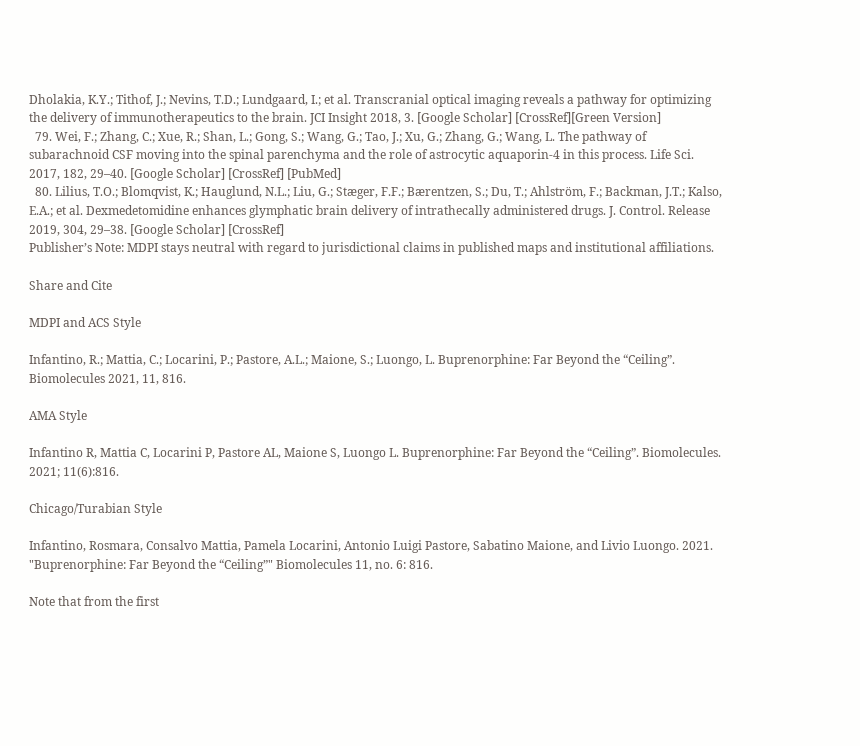Dholakia, K.Y.; Tithof, J.; Nevins, T.D.; Lundgaard, I.; et al. Transcranial optical imaging reveals a pathway for optimizing the delivery of immunotherapeutics to the brain. JCI Insight 2018, 3. [Google Scholar] [CrossRef][Green Version]
  79. Wei, F.; Zhang, C.; Xue, R.; Shan, L.; Gong, S.; Wang, G.; Tao, J.; Xu, G.; Zhang, G.; Wang, L. The pathway of subarachnoid CSF moving into the spinal parenchyma and the role of astrocytic aquaporin-4 in this process. Life Sci. 2017, 182, 29–40. [Google Scholar] [CrossRef] [PubMed]
  80. Lilius, T.O.; Blomqvist, K.; Hauglund, N.L.; Liu, G.; Stæger, F.F.; Bærentzen, S.; Du, T.; Ahlström, F.; Backman, J.T.; Kalso, E.A.; et al. Dexmedetomidine enhances glymphatic brain delivery of intrathecally administered drugs. J. Control. Release 2019, 304, 29–38. [Google Scholar] [CrossRef]
Publisher’s Note: MDPI stays neutral with regard to jurisdictional claims in published maps and institutional affiliations.

Share and Cite

MDPI and ACS Style

Infantino, R.; Mattia, C.; Locarini, P.; Pastore, A.L.; Maione, S.; Luongo, L. Buprenorphine: Far Beyond the “Ceiling”. Biomolecules 2021, 11, 816.

AMA Style

Infantino R, Mattia C, Locarini P, Pastore AL, Maione S, Luongo L. Buprenorphine: Far Beyond the “Ceiling”. Biomolecules. 2021; 11(6):816.

Chicago/Turabian Style

Infantino, Rosmara, Consalvo Mattia, Pamela Locarini, Antonio Luigi Pastore, Sabatino Maione, and Livio Luongo. 2021. "Buprenorphine: Far Beyond the “Ceiling”" Biomolecules 11, no. 6: 816.

Note that from the first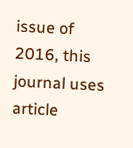issue of 2016, this journal uses article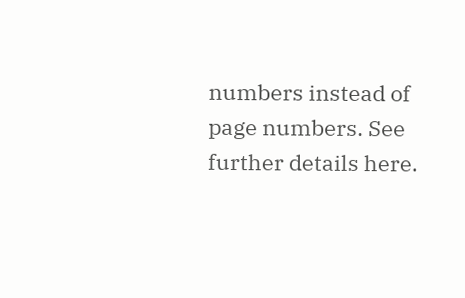numbers instead of page numbers. See further details here.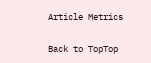Article Metrics

Back to TopTop